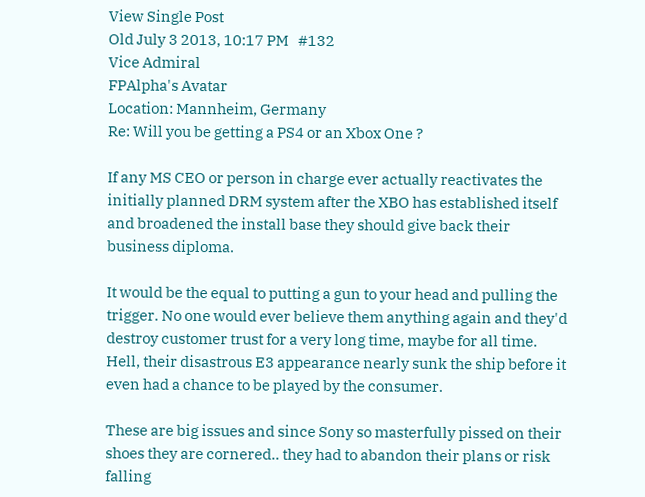View Single Post
Old July 3 2013, 10:17 PM   #132
Vice Admiral
FPAlpha's Avatar
Location: Mannheim, Germany
Re: Will you be getting a PS4 or an Xbox One ?

If any MS CEO or person in charge ever actually reactivates the initially planned DRM system after the XBO has established itself and broadened the install base they should give back their business diploma.

It would be the equal to putting a gun to your head and pulling the trigger. No one would ever believe them anything again and they'd destroy customer trust for a very long time, maybe for all time. Hell, their disastrous E3 appearance nearly sunk the ship before it even had a chance to be played by the consumer.

These are big issues and since Sony so masterfully pissed on their shoes they are cornered.. they had to abandon their plans or risk falling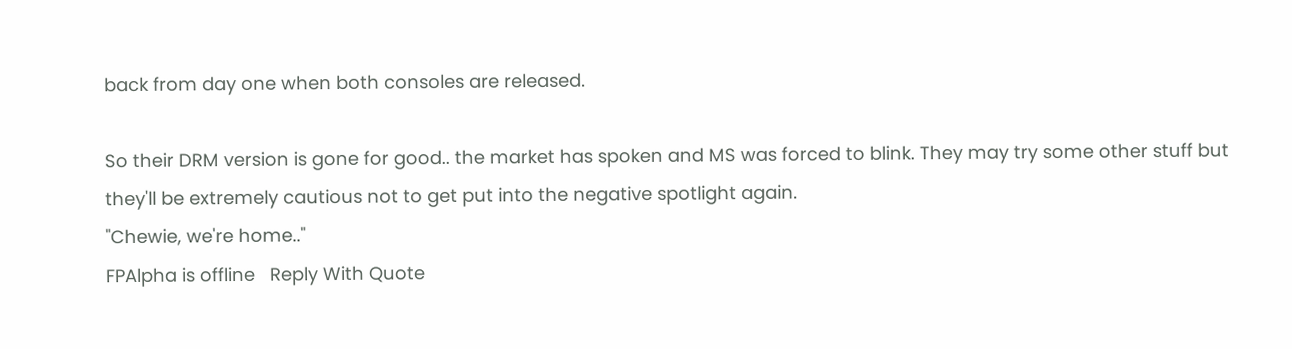back from day one when both consoles are released.

So their DRM version is gone for good.. the market has spoken and MS was forced to blink. They may try some other stuff but they'll be extremely cautious not to get put into the negative spotlight again.
"Chewie, we're home.."
FPAlpha is offline   Reply With Quote